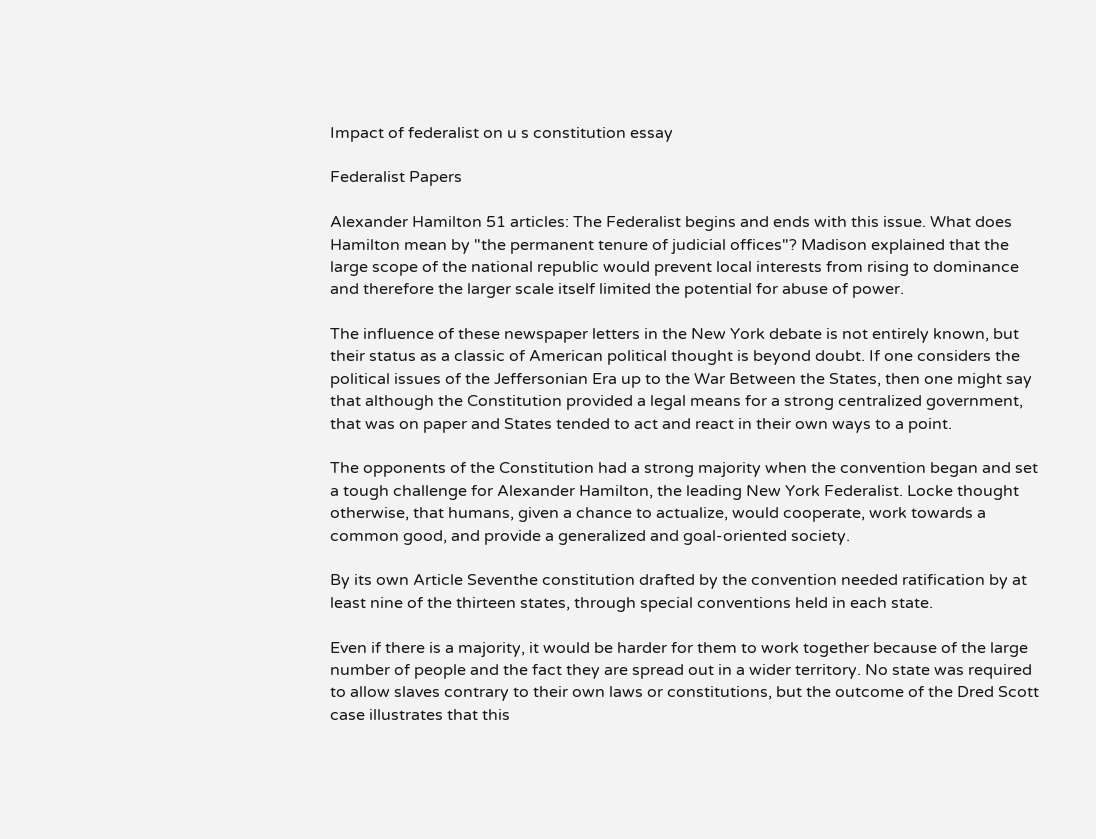Impact of federalist on u s constitution essay

Federalist Papers

Alexander Hamilton 51 articles: The Federalist begins and ends with this issue. What does Hamilton mean by "the permanent tenure of judicial offices"? Madison explained that the large scope of the national republic would prevent local interests from rising to dominance and therefore the larger scale itself limited the potential for abuse of power.

The influence of these newspaper letters in the New York debate is not entirely known, but their status as a classic of American political thought is beyond doubt. If one considers the political issues of the Jeffersonian Era up to the War Between the States, then one might say that although the Constitution provided a legal means for a strong centralized government, that was on paper and States tended to act and react in their own ways to a point.

The opponents of the Constitution had a strong majority when the convention began and set a tough challenge for Alexander Hamilton, the leading New York Federalist. Locke thought otherwise, that humans, given a chance to actualize, would cooperate, work towards a common good, and provide a generalized and goal-oriented society.

By its own Article Seventhe constitution drafted by the convention needed ratification by at least nine of the thirteen states, through special conventions held in each state.

Even if there is a majority, it would be harder for them to work together because of the large number of people and the fact they are spread out in a wider territory. No state was required to allow slaves contrary to their own laws or constitutions, but the outcome of the Dred Scott case illustrates that this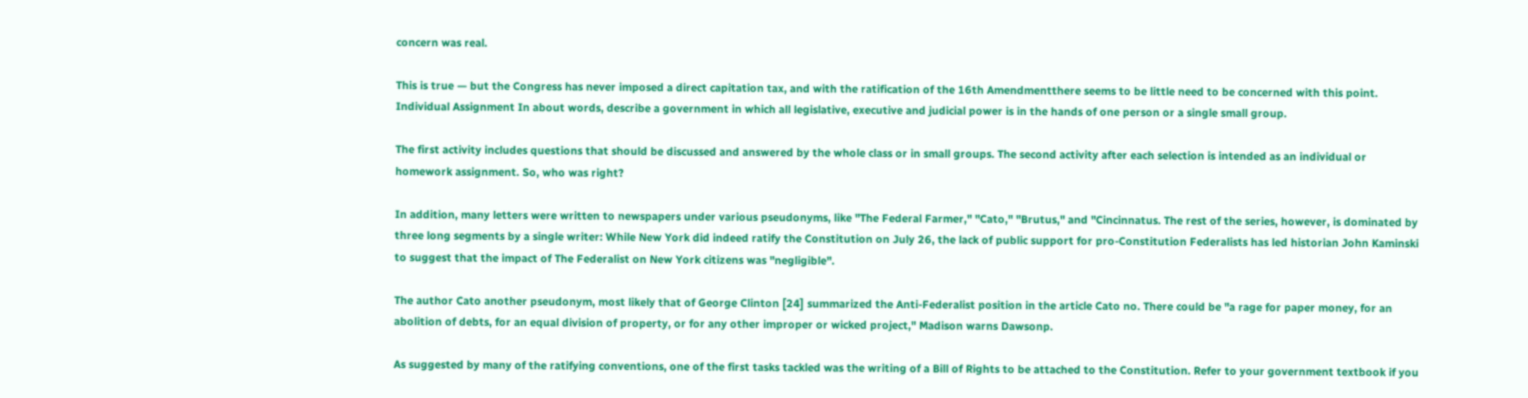concern was real.

This is true — but the Congress has never imposed a direct capitation tax, and with the ratification of the 16th Amendmentthere seems to be little need to be concerned with this point. Individual Assignment In about words, describe a government in which all legislative, executive and judicial power is in the hands of one person or a single small group.

The first activity includes questions that should be discussed and answered by the whole class or in small groups. The second activity after each selection is intended as an individual or homework assignment. So, who was right?

In addition, many letters were written to newspapers under various pseudonyms, like "The Federal Farmer," "Cato," "Brutus," and "Cincinnatus. The rest of the series, however, is dominated by three long segments by a single writer: While New York did indeed ratify the Constitution on July 26, the lack of public support for pro-Constitution Federalists has led historian John Kaminski to suggest that the impact of The Federalist on New York citizens was "negligible".

The author Cato another pseudonym, most likely that of George Clinton [24] summarized the Anti-Federalist position in the article Cato no. There could be "a rage for paper money, for an abolition of debts, for an equal division of property, or for any other improper or wicked project," Madison warns Dawsonp.

As suggested by many of the ratifying conventions, one of the first tasks tackled was the writing of a Bill of Rights to be attached to the Constitution. Refer to your government textbook if you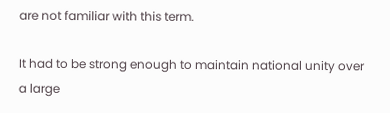are not familiar with this term.

It had to be strong enough to maintain national unity over a large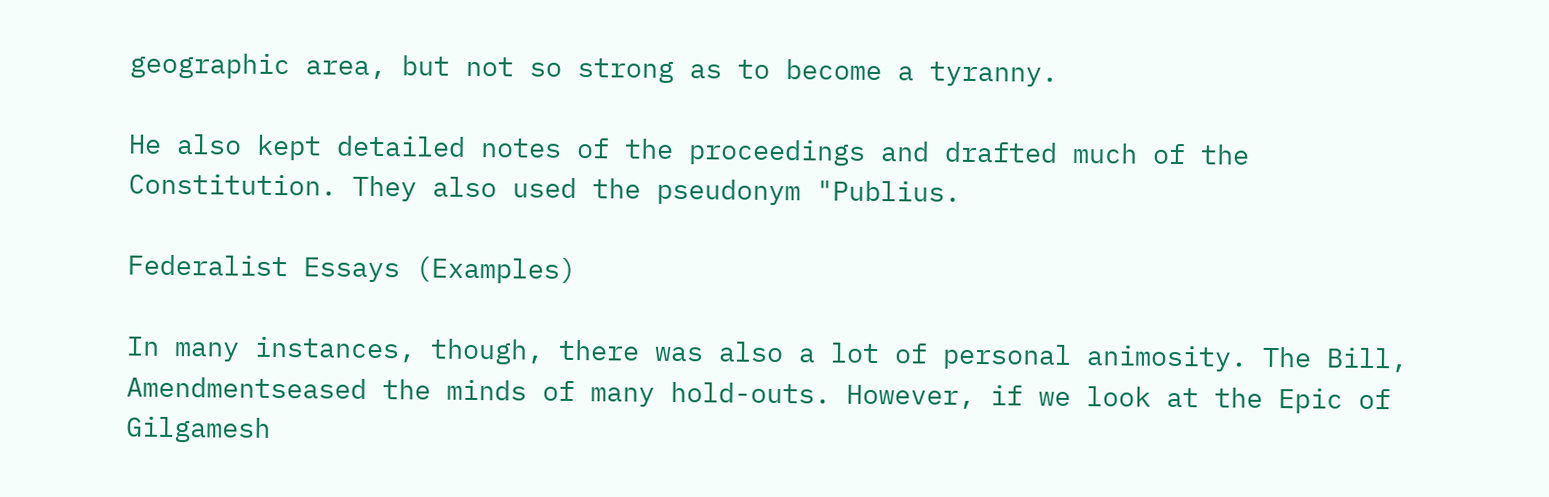geographic area, but not so strong as to become a tyranny.

He also kept detailed notes of the proceedings and drafted much of the Constitution. They also used the pseudonym "Publius.

Federalist Essays (Examples)

In many instances, though, there was also a lot of personal animosity. The Bill, Amendmentseased the minds of many hold-outs. However, if we look at the Epic of Gilgamesh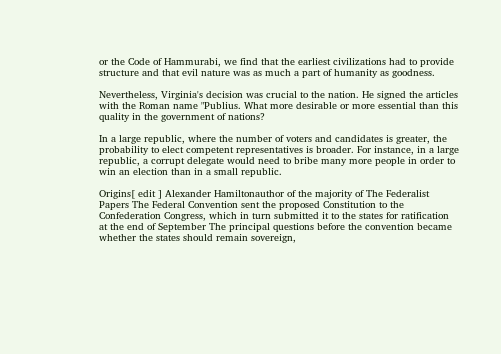or the Code of Hammurabi, we find that the earliest civilizations had to provide structure and that evil nature was as much a part of humanity as goodness.

Nevertheless, Virginia's decision was crucial to the nation. He signed the articles with the Roman name "Publius. What more desirable or more essential than this quality in the government of nations?

In a large republic, where the number of voters and candidates is greater, the probability to elect competent representatives is broader. For instance, in a large republic, a corrupt delegate would need to bribe many more people in order to win an election than in a small republic.

Origins[ edit ] Alexander Hamiltonauthor of the majority of The Federalist Papers The Federal Convention sent the proposed Constitution to the Confederation Congress, which in turn submitted it to the states for ratification at the end of September The principal questions before the convention became whether the states should remain sovereign,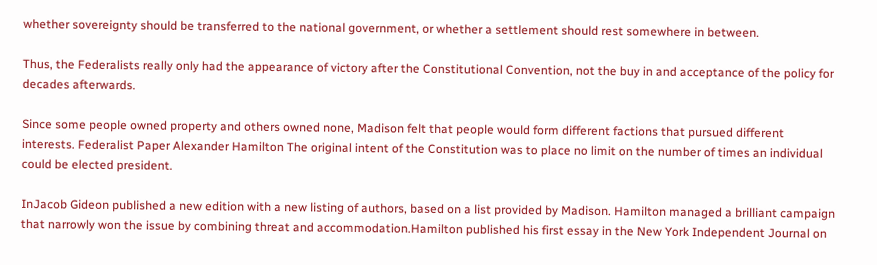whether sovereignty should be transferred to the national government, or whether a settlement should rest somewhere in between.

Thus, the Federalists really only had the appearance of victory after the Constitutional Convention, not the buy in and acceptance of the policy for decades afterwards.

Since some people owned property and others owned none, Madison felt that people would form different factions that pursued different interests. Federalist Paper Alexander Hamilton The original intent of the Constitution was to place no limit on the number of times an individual could be elected president.

InJacob Gideon published a new edition with a new listing of authors, based on a list provided by Madison. Hamilton managed a brilliant campaign that narrowly won the issue by combining threat and accommodation.Hamilton published his first essay in the New York Independent Journal on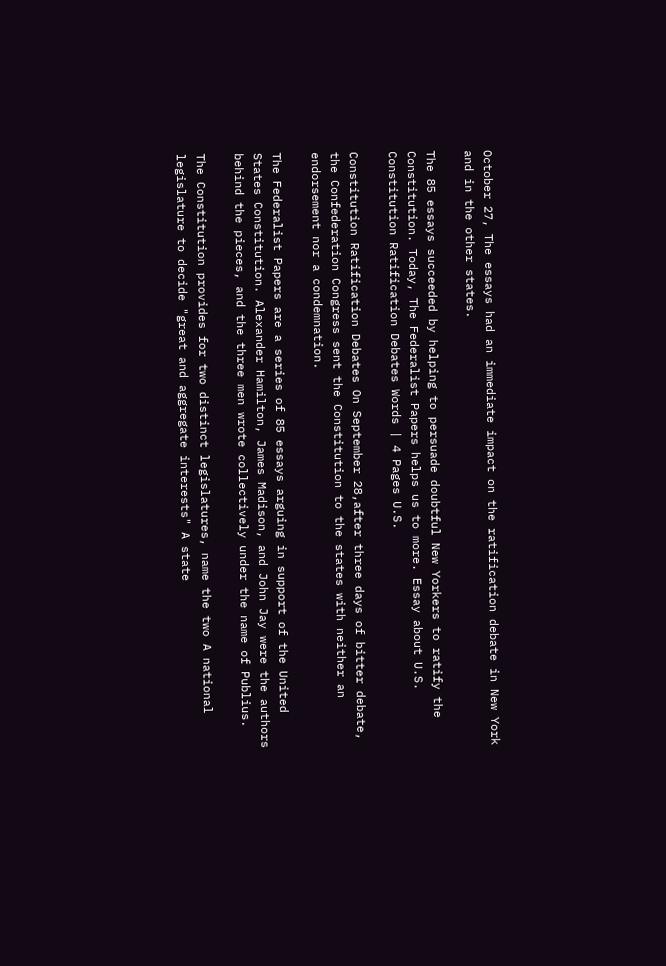October 27, The essays had an immediate impact on the ratification debate in New York and in the other states.

The 85 essays succeeded by helping to persuade doubtful New Yorkers to ratify the Constitution. Today, The Federalist Papers helps us to more. Essay about U.S. Constitution Ratification Debates Words | 4 Pages U.S.

Constitution Ratification Debates On September 28,after three days of bitter debate, the Confederation Congress sent the Constitution to the states with neither an endorsement nor a condemnation.

The Federalist Papers are a series of 85 essays arguing in support of the United States Constitution. Alexander Hamilton, James Madison, and John Jay were the authors behind the pieces, and the three men wrote collectively under the name of Publius.

The Constitution provides for two distinct legislatures, name the two A national legislature to decide "great and aggregate interests" A state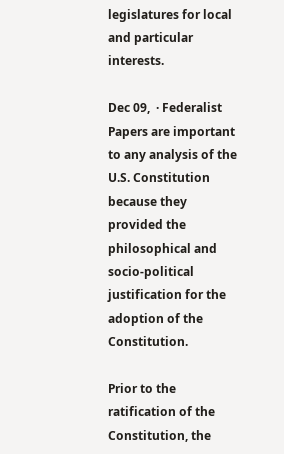legislatures for local and particular interests.

Dec 09,  · Federalist Papers are important to any analysis of the U.S. Constitution because they provided the philosophical and socio-political justification for the adoption of the Constitution.

Prior to the ratification of the Constitution, the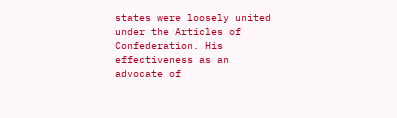states were loosely united under the Articles of Confederation. His effectiveness as an advocate of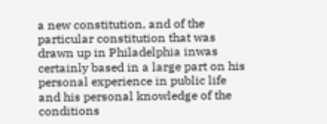a new constitution, and of the particular constitution that was drawn up in Philadelphia inwas certainly based in a large part on his personal experience in public life and his personal knowledge of the conditions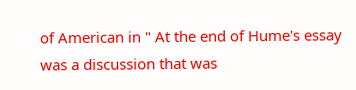of American in " At the end of Hume's essay was a discussion that was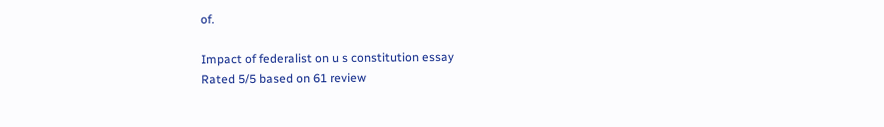of.

Impact of federalist on u s constitution essay
Rated 5/5 based on 61 review